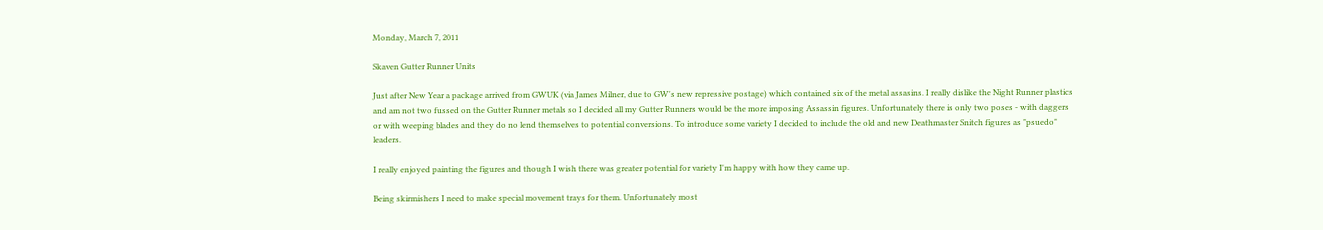Monday, March 7, 2011

Skaven Gutter Runner Units

Just after New Year a package arrived from GWUK (via James Milner, due to GW's new repressive postage) which contained six of the metal assasins. I really dislike the Night Runner plastics and am not two fussed on the Gutter Runner metals so I decided all my Gutter Runners would be the more imposing Assassin figures. Unfortunately there is only two poses - with daggers or with weeping blades and they do no lend themselves to potential conversions. To introduce some variety I decided to include the old and new Deathmaster Snitch figures as "psuedo" leaders.

I really enjoyed painting the figures and though I wish there was greater potential for variety I'm happy with how they came up.

Being skirmishers I need to make special movement trays for them. Unfortunately most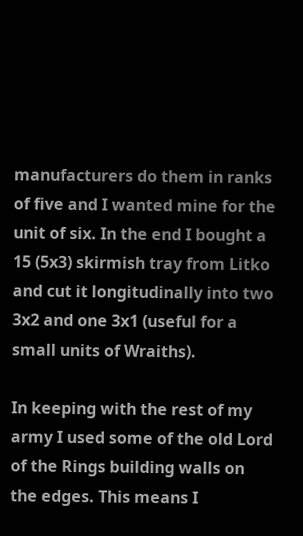manufacturers do them in ranks of five and I wanted mine for the unit of six. In the end I bought a 15 (5x3) skirmish tray from Litko and cut it longitudinally into two 3x2 and one 3x1 (useful for a small units of Wraiths).

In keeping with the rest of my army I used some of the old Lord of the Rings building walls on the edges. This means I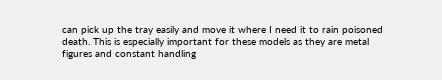can pick up the tray easily and move it where I need it to rain poisoned death. This is especially important for these models as they are metal figures and constant handling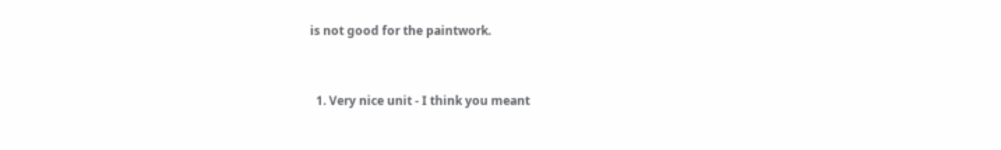is not good for the paintwork.


  1. Very nice unit - I think you meant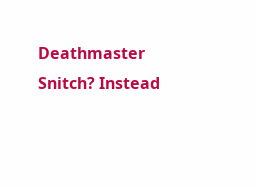Deathmaster Snitch? Instead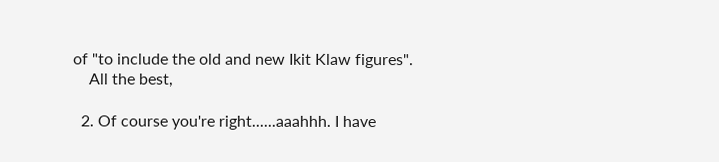of "to include the old and new Ikit Klaw figures".
    All the best,

  2. Of course you're right......aaahhh. I have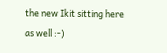the new Ikit sitting here as well :-)